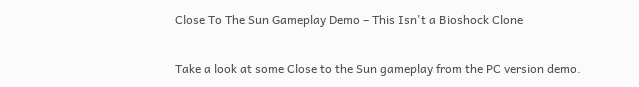Close To The Sun Gameplay Demo – This Isn't a Bioshock Clone

Take a look at some Close to the Sun gameplay from the PC version demo.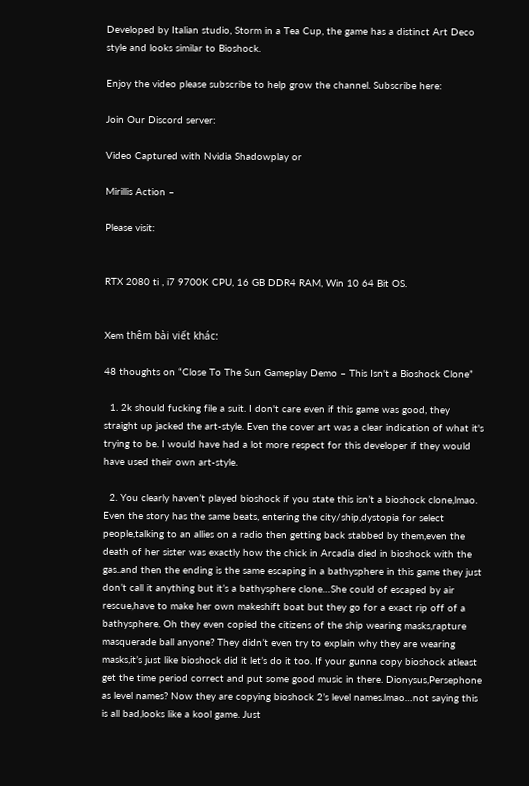Developed by Italian studio, Storm in a Tea Cup, the game has a distinct Art Deco style and looks similar to Bioshock.

Enjoy the video please subscribe to help grow the channel. Subscribe here:

Join Our Discord server:

Video Captured with Nvidia Shadowplay or

Mirillis Action –

Please visit:


RTX 2080 ti , i7 9700K CPU, 16 GB DDR4 RAM, Win 10 64 Bit OS.


Xem thêm bài viết khác:

48 thoughts on “Close To The Sun Gameplay Demo – This Isn't a Bioshock Clone”

  1. 2k should fucking file a suit. I don't care even if this game was good, they straight up jacked the art-style. Even the cover art was a clear indication of what it's trying to be. I would have had a lot more respect for this developer if they would have used their own art-style.

  2. You clearly haven’t played bioshock if you state this isn’t a bioshock clone,lmao. Even the story has the same beats, entering the city/ship,dystopia for select people,talking to an allies on a radio then getting back stabbed by them,even the death of her sister was exactly how the chick in Arcadia died in bioshock with the gas..and then the ending is the same escaping in a bathysphere in this game they just don’t call it anything but it’s a bathysphere clone…She could of escaped by air rescue,have to make her own makeshift boat but they go for a exact rip off of a bathysphere. Oh they even copied the citizens of the ship wearing masks,rapture masquerade ball anyone? They didn’t even try to explain why they are wearing masks,it’s just like bioshock did it let’s do it too. If your gunna copy bioshock atleast get the time period correct and put some good music in there. Dionysus,Persephone as level names? Now they are copying bioshock 2’s level names.lmao…not saying this is all bad,looks like a kool game. Just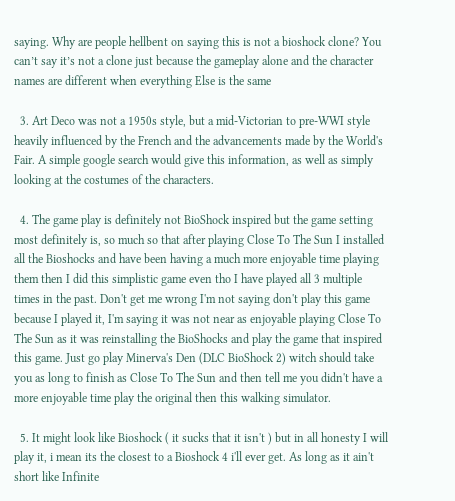saying. Why are people hellbent on saying this is not a bioshock clone? You can’t say it’s not a clone just because the gameplay alone and the character names are different when everything Else is the same

  3. Art Deco was not a 1950s style, but a mid-Victorian to pre-WWI style heavily influenced by the French and the advancements made by the World's Fair. A simple google search would give this information, as well as simply looking at the costumes of the characters.

  4. The game play is definitely not BioShock inspired but the game setting most definitely is, so much so that after playing Close To The Sun I installed all the Bioshocks and have been having a much more enjoyable time playing them then I did this simplistic game even tho I have played all 3 multiple times in the past. Don't get me wrong I'm not saying don't play this game because I played it, I'm saying it was not near as enjoyable playing Close To The Sun as it was reinstalling the BioShocks and play the game that inspired this game. Just go play Minerva's Den (DLC BioShock 2) witch should take you as long to finish as Close To The Sun and then tell me you didn't have a more enjoyable time play the original then this walking simulator.

  5. It might look like Bioshock ( it sucks that it isn't ) but in all honesty I will play it, i mean its the closest to a Bioshock 4 i'll ever get. As long as it ain't short like Infinite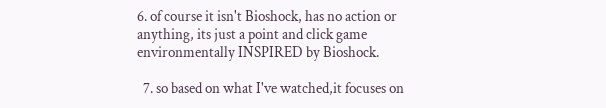6. of course it isn't Bioshock, has no action or anything, its just a point and click game environmentally INSPIRED by Bioshock.

  7. so based on what I've watched,it focuses on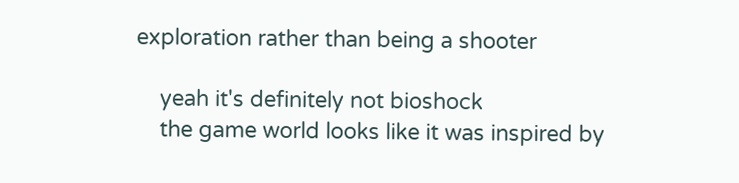exploration rather than being a shooter

    yeah it's definitely not bioshock
    the game world looks like it was inspired by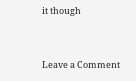it though


Leave a Comment